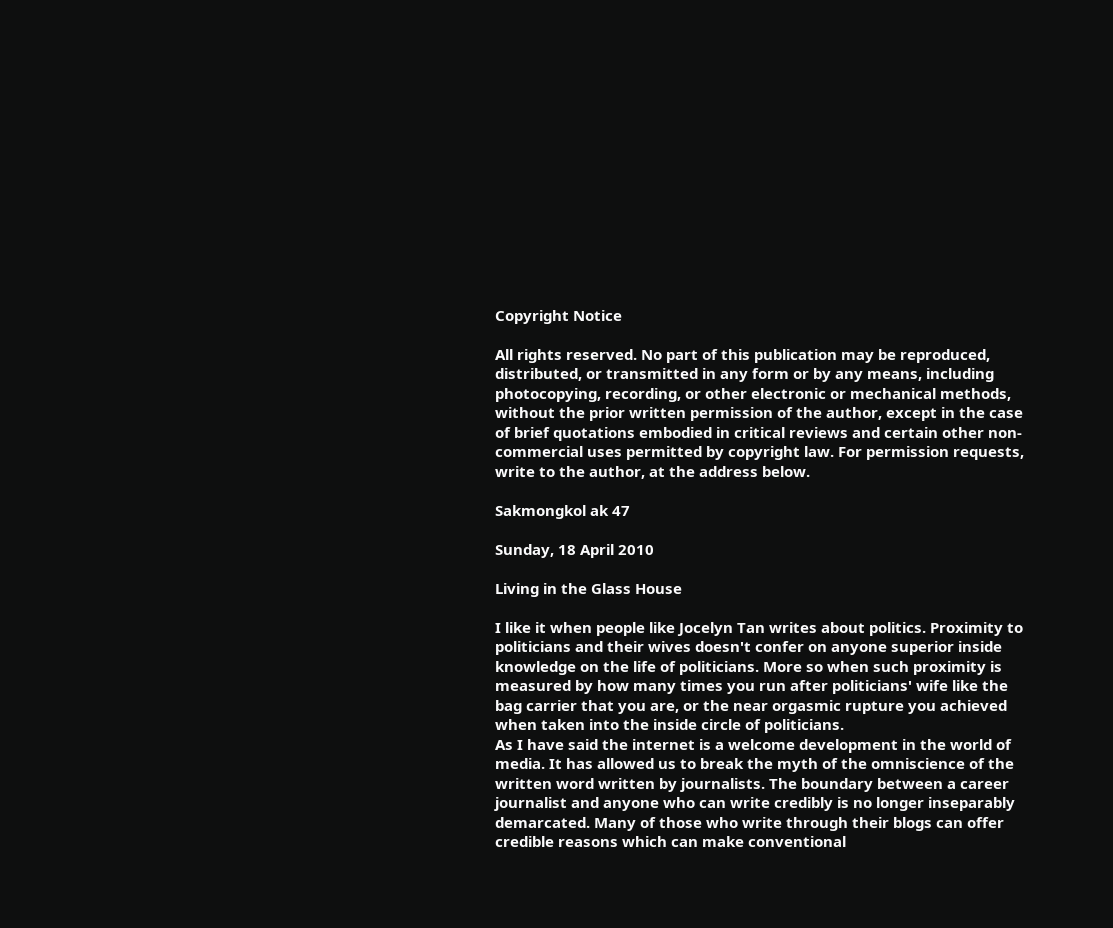Copyright Notice

All rights reserved. No part of this publication may be reproduced, distributed, or transmitted in any form or by any means, including photocopying, recording, or other electronic or mechanical methods, without the prior written permission of the author, except in the case of brief quotations embodied in critical reviews and certain other non-commercial uses permitted by copyright law. For permission requests, write to the author, at the address below.

Sakmongkol ak 47

Sunday, 18 April 2010

Living in the Glass House

I like it when people like Jocelyn Tan writes about politics. Proximity to politicians and their wives doesn't confer on anyone superior inside knowledge on the life of politicians. More so when such proximity is measured by how many times you run after politicians' wife like the bag carrier that you are, or the near orgasmic rupture you achieved when taken into the inside circle of politicians.
As I have said the internet is a welcome development in the world of media. It has allowed us to break the myth of the omniscience of the written word written by journalists. The boundary between a career journalist and anyone who can write credibly is no longer inseparably demarcated. Many of those who write through their blogs can offer credible reasons which can make conventional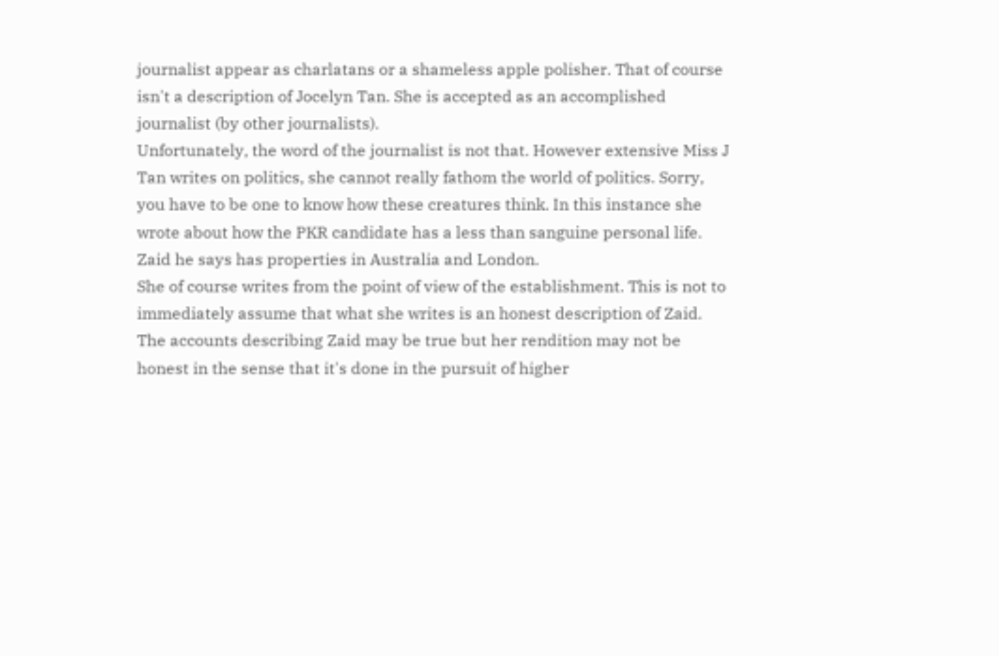journalist appear as charlatans or a shameless apple polisher. That of course isn't a description of Jocelyn Tan. She is accepted as an accomplished journalist (by other journalists).
Unfortunately, the word of the journalist is not that. However extensive Miss J Tan writes on politics, she cannot really fathom the world of politics. Sorry, you have to be one to know how these creatures think. In this instance she wrote about how the PKR candidate has a less than sanguine personal life. Zaid he says has properties in Australia and London.
She of course writes from the point of view of the establishment. This is not to immediately assume that what she writes is an honest description of Zaid. The accounts describing Zaid may be true but her rendition may not be honest in the sense that it's done in the pursuit of higher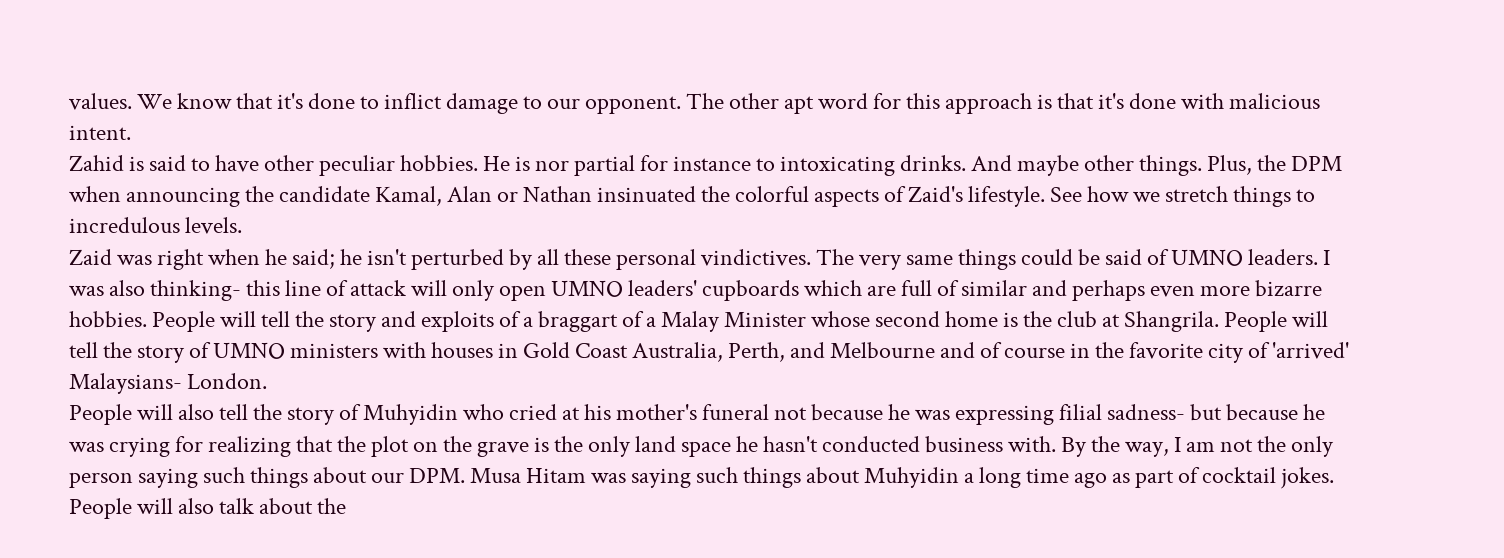values. We know that it's done to inflict damage to our opponent. The other apt word for this approach is that it's done with malicious intent.
Zahid is said to have other peculiar hobbies. He is nor partial for instance to intoxicating drinks. And maybe other things. Plus, the DPM when announcing the candidate Kamal, Alan or Nathan insinuated the colorful aspects of Zaid's lifestyle. See how we stretch things to incredulous levels.
Zaid was right when he said; he isn't perturbed by all these personal vindictives. The very same things could be said of UMNO leaders. I was also thinking- this line of attack will only open UMNO leaders' cupboards which are full of similar and perhaps even more bizarre hobbies. People will tell the story and exploits of a braggart of a Malay Minister whose second home is the club at Shangrila. People will tell the story of UMNO ministers with houses in Gold Coast Australia, Perth, and Melbourne and of course in the favorite city of 'arrived' Malaysians- London.
People will also tell the story of Muhyidin who cried at his mother's funeral not because he was expressing filial sadness- but because he was crying for realizing that the plot on the grave is the only land space he hasn't conducted business with. By the way, I am not the only person saying such things about our DPM. Musa Hitam was saying such things about Muhyidin a long time ago as part of cocktail jokes. People will also talk about the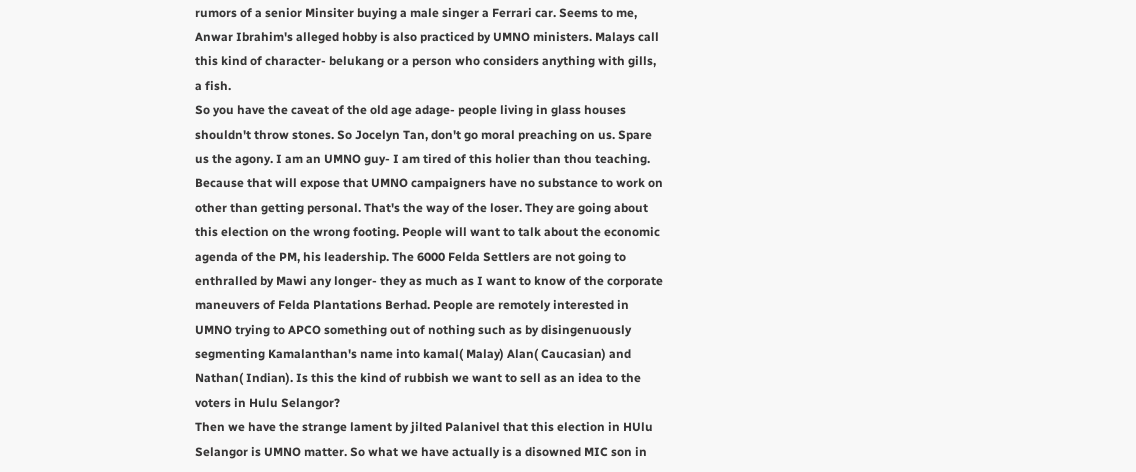rumors of a senior Minsiter buying a male singer a Ferrari car. Seems to me, Anwar Ibrahim's alleged hobby is also practiced by UMNO ministers. Malays call this kind of character- belukang or a person who considers anything with gills, a fish.
So you have the caveat of the old age adage- people living in glass houses shouldn't throw stones. So Jocelyn Tan, don't go moral preaching on us. Spare us the agony. I am an UMNO guy- I am tired of this holier than thou teaching.
Because that will expose that UMNO campaigners have no substance to work on other than getting personal. That's the way of the loser. They are going about this election on the wrong footing. People will want to talk about the economic agenda of the PM, his leadership. The 6000 Felda Settlers are not going to enthralled by Mawi any longer- they as much as I want to know of the corporate maneuvers of Felda Plantations Berhad. People are remotely interested in UMNO trying to APCO something out of nothing such as by disingenuously segmenting Kamalanthan's name into kamal( Malay) Alan( Caucasian) and Nathan( Indian). Is this the kind of rubbish we want to sell as an idea to the voters in Hulu Selangor?
Then we have the strange lament by jilted Palanivel that this election in HUlu Selangor is UMNO matter. So what we have actually is a disowned MIC son in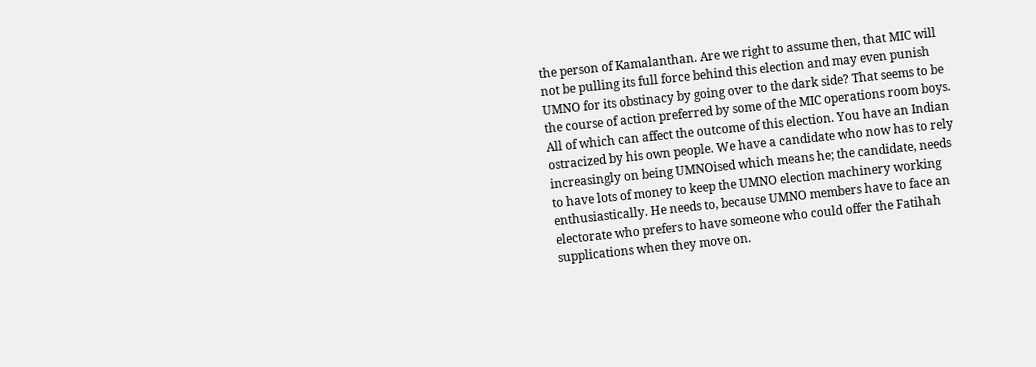the person of Kamalanthan. Are we right to assume then, that MIC will not be pulling its full force behind this election and may even punish UMNO for its obstinacy by going over to the dark side? That seems to be the course of action preferred by some of the MIC operations room boys.
All of which can affect the outcome of this election. You have an Indian ostracized by his own people. We have a candidate who now has to rely increasingly on being UMNOised which means he; the candidate, needs to have lots of money to keep the UMNO election machinery working enthusiastically. He needs to, because UMNO members have to face an electorate who prefers to have someone who could offer the Fatihah supplications when they move on.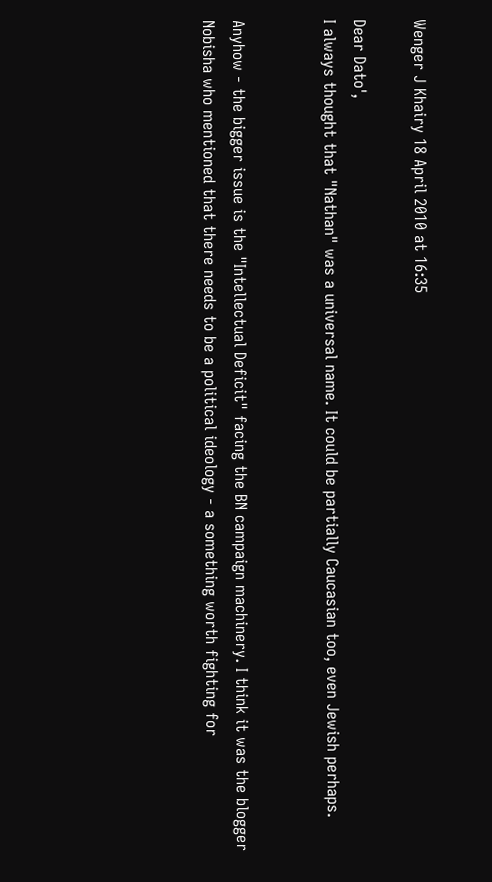Wenger J Khairy 18 April 2010 at 16:35

Dear Dato',
I always thought that "Nathan" was a universal name. It could be partially Caucasian too, even Jewish perhaps.


Anyhow - the bigger issue is the "Intellectual Deficit" facing the BN campaign machinery. I think it was the blogger Nobisha who mentioned that there needs to be a political ideology - a something worth fighting for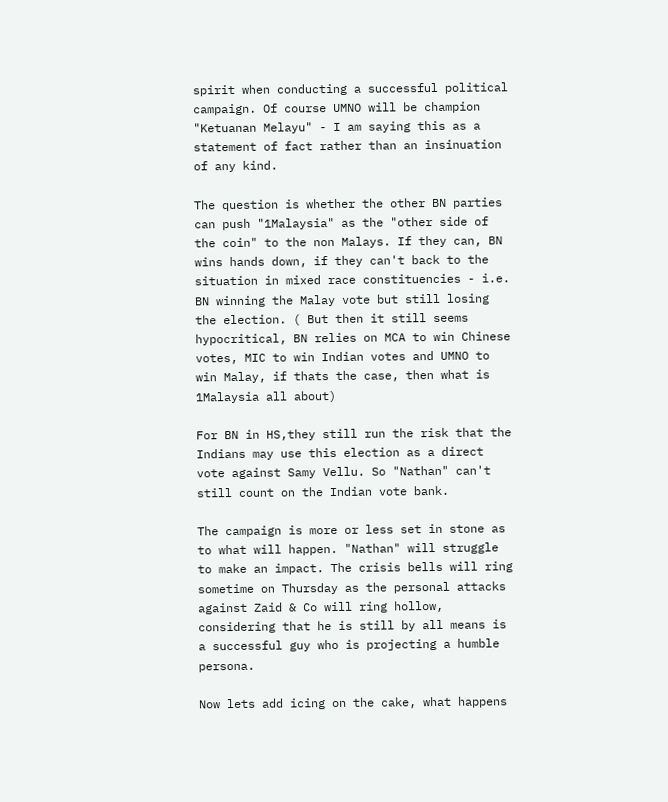spirit when conducting a successful political campaign. Of course UMNO will be champion "Ketuanan Melayu" - I am saying this as a statement of fact rather than an insinuation of any kind.

The question is whether the other BN parties can push "1Malaysia" as the "other side of the coin" to the non Malays. If they can, BN wins hands down, if they can't back to the situation in mixed race constituencies - i.e. BN winning the Malay vote but still losing the election. ( But then it still seems hypocritical, BN relies on MCA to win Chinese votes, MIC to win Indian votes and UMNO to win Malay, if thats the case, then what is 1Malaysia all about)

For BN in HS,they still run the risk that the Indians may use this election as a direct vote against Samy Vellu. So "Nathan" can't still count on the Indian vote bank.

The campaign is more or less set in stone as to what will happen. "Nathan" will struggle to make an impact. The crisis bells will ring sometime on Thursday as the personal attacks against Zaid & Co will ring hollow, considering that he is still by all means is a successful guy who is projecting a humble persona.

Now lets add icing on the cake, what happens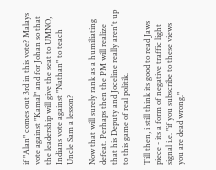if "Alan" comes out 3rd in this vote? Malays vote against "Kamal" and for Johan so that the leadership will give the seat to UMNO, Indians vote against "Nathan" to teach Uncle Sam a lesson?

Now that will surely rank as a humiliating defeat. Perhaps then the PM will realize that his Deputy and Joceline really aren't up to this game of real politik.

Till then, i still think its good to read Jaws piece - its a form of negative traffic light signal i.e. "if you subscribe to these views you are dead wrong."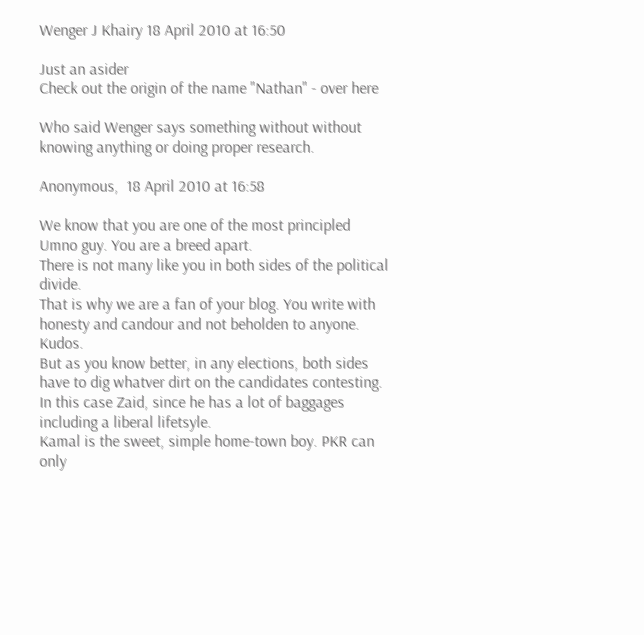Wenger J Khairy 18 April 2010 at 16:50

Just an asider
Check out the origin of the name "Nathan" - over here

Who said Wenger says something without without knowing anything or doing proper research.

Anonymous,  18 April 2010 at 16:58

We know that you are one of the most principled Umno guy. You are a breed apart.
There is not many like you in both sides of the political divide.
That is why we are a fan of your blog. You write with honesty and candour and not beholden to anyone. Kudos.
But as you know better, in any elections, both sides have to dig whatver dirt on the candidates contesting.
In this case Zaid, since he has a lot of baggages including a liberal lifetsyle.
Kamal is the sweet, simple home-town boy. PKR can only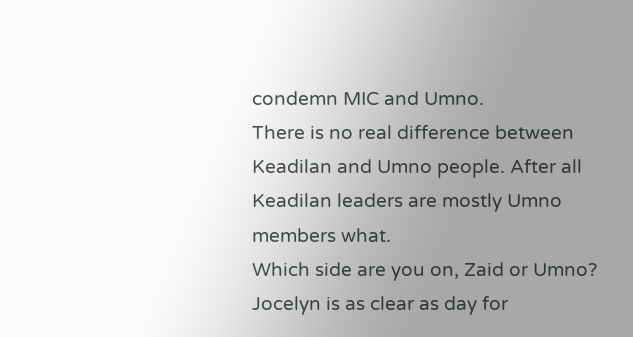condemn MIC and Umno.
There is no real difference between Keadilan and Umno people. After all Keadilan leaders are mostly Umno members what.
Which side are you on, Zaid or Umno?
Jocelyn is as clear as day for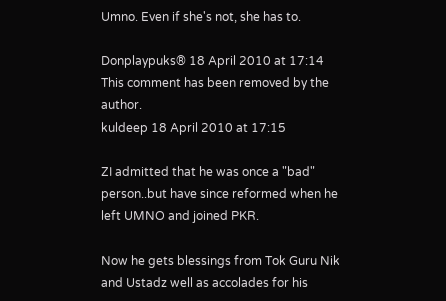Umno. Even if she's not, she has to.

Donplaypuks® 18 April 2010 at 17:14
This comment has been removed by the author.
kuldeep 18 April 2010 at 17:15

ZI admitted that he was once a "bad" person..but have since reformed when he left UMNO and joined PKR.

Now he gets blessings from Tok Guru Nik and Ustadz well as accolades for his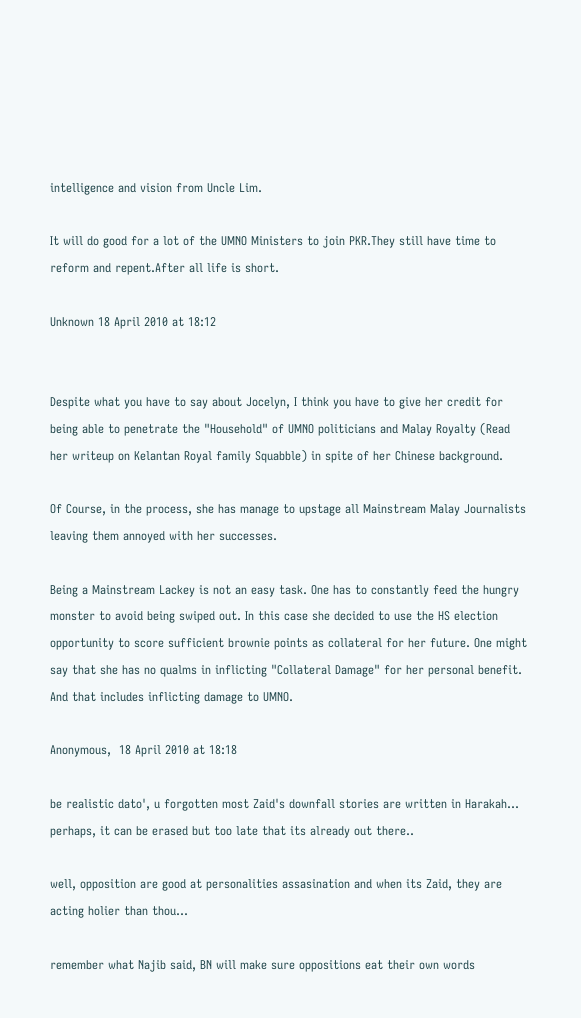intelligence and vision from Uncle Lim.

It will do good for a lot of the UMNO Ministers to join PKR.They still have time to reform and repent.After all life is short.

Unknown 18 April 2010 at 18:12


Despite what you have to say about Jocelyn, I think you have to give her credit for being able to penetrate the "Household" of UMNO politicians and Malay Royalty (Read her writeup on Kelantan Royal family Squabble) in spite of her Chinese background.

Of Course, in the process, she has manage to upstage all Mainstream Malay Journalists leaving them annoyed with her successes.

Being a Mainstream Lackey is not an easy task. One has to constantly feed the hungry monster to avoid being swiped out. In this case she decided to use the HS election opportunity to score sufficient brownie points as collateral for her future. One might say that she has no qualms in inflicting "Collateral Damage" for her personal benefit. And that includes inflicting damage to UMNO.

Anonymous,  18 April 2010 at 18:18

be realistic dato', u forgotten most Zaid's downfall stories are written in Harakah... perhaps, it can be erased but too late that its already out there..

well, opposition are good at personalities assasination and when its Zaid, they are acting holier than thou...

remember what Najib said, BN will make sure oppositions eat their own words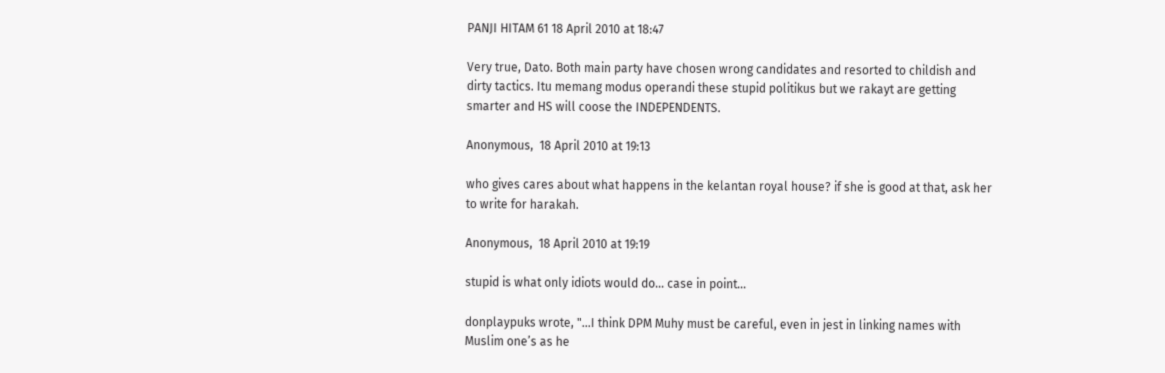PANJI HITAM 61 18 April 2010 at 18:47

Very true, Dato. Both main party have chosen wrong candidates and resorted to childish and dirty tactics. Itu memang modus operandi these stupid politikus but we rakayt are getting smarter and HS will coose the INDEPENDENTS.

Anonymous,  18 April 2010 at 19:13

who gives cares about what happens in the kelantan royal house? if she is good at that, ask her to write for harakah.

Anonymous,  18 April 2010 at 19:19

stupid is what only idiots would do... case in point...

donplaypuks wrote, "...I think DPM Muhy must be careful, even in jest in linking names with Muslim one’s as he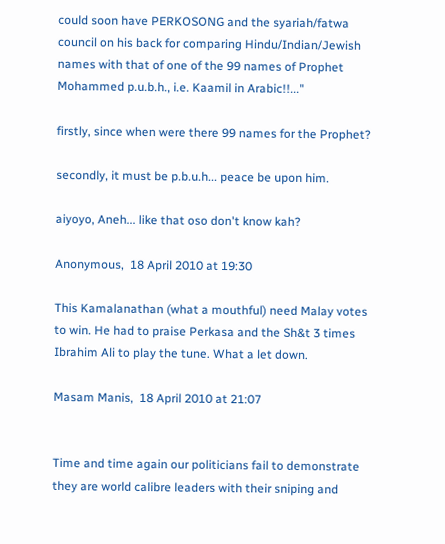could soon have PERKOSONG and the syariah/fatwa council on his back for comparing Hindu/Indian/Jewish names with that of one of the 99 names of Prophet Mohammed p.u.b.h., i.e. Kaamil in Arabic!!..."

firstly, since when were there 99 names for the Prophet?

secondly, it must be p.b.u.h... peace be upon him.

aiyoyo, Aneh... like that oso don't know kah?

Anonymous,  18 April 2010 at 19:30

This Kamalanathan (what a mouthful) need Malay votes to win. He had to praise Perkasa and the Sh&t 3 times Ibrahim Ali to play the tune. What a let down.

Masam Manis,  18 April 2010 at 21:07


Time and time again our politicians fail to demonstrate they are world calibre leaders with their sniping and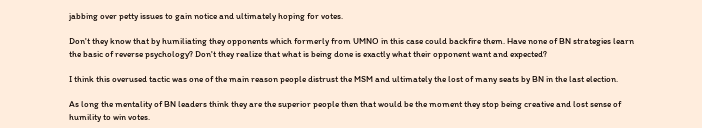jabbing over petty issues to gain notice and ultimately hoping for votes.

Don't they know that by humiliating they opponents which formerly from UMNO in this case could backfire them. Have none of BN strategies learn the basic of reverse psychology? Don't they realize that what is being done is exactly what their opponent want and expected?

I think this overused tactic was one of the main reason people distrust the MSM and ultimately the lost of many seats by BN in the last election.

As long the mentality of BN leaders think they are the superior people then that would be the moment they stop being creative and lost sense of humility to win votes.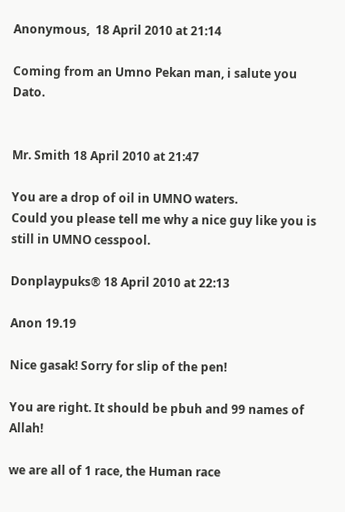Anonymous,  18 April 2010 at 21:14

Coming from an Umno Pekan man, i salute you Dato.


Mr. Smith 18 April 2010 at 21:47

You are a drop of oil in UMNO waters.
Could you please tell me why a nice guy like you is still in UMNO cesspool.

Donplaypuks® 18 April 2010 at 22:13

Anon 19.19

Nice gasak! Sorry for slip of the pen!

You are right. It should be pbuh and 99 names of Allah!

we are all of 1 race, the Human race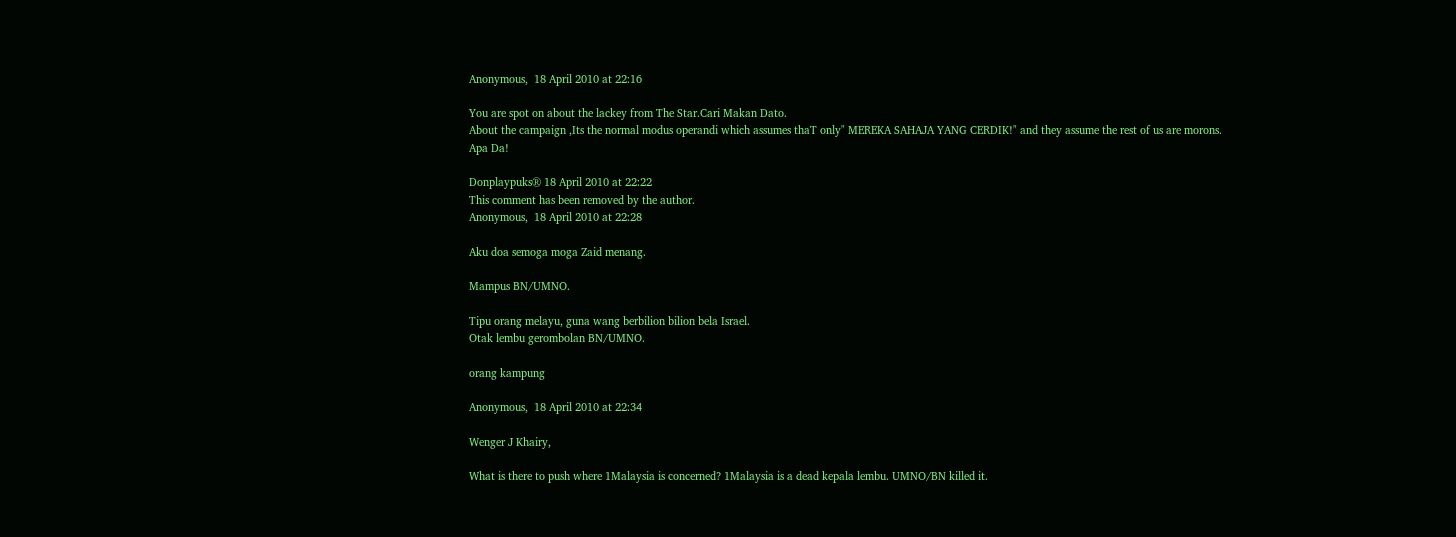Anonymous,  18 April 2010 at 22:16

You are spot on about the lackey from The Star.Cari Makan Dato.
About the campaign ,Its the normal modus operandi which assumes thaT only" MEREKA SAHAJA YANG CERDIK!" and they assume the rest of us are morons.
Apa Da!

Donplaypuks® 18 April 2010 at 22:22
This comment has been removed by the author.
Anonymous,  18 April 2010 at 22:28

Aku doa semoga moga Zaid menang.

Mampus BN/UMNO.

Tipu orang melayu, guna wang berbilion bilion bela Israel.
Otak lembu gerombolan BN/UMNO.

orang kampung

Anonymous,  18 April 2010 at 22:34

Wenger J Khairy,

What is there to push where 1Malaysia is concerned? 1Malaysia is a dead kepala lembu. UMNO/BN killed it.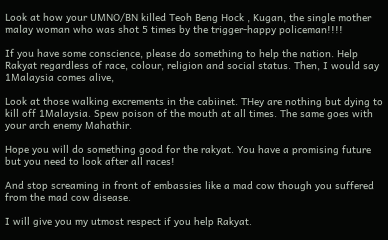Look at how your UMNO/BN killed Teoh Beng Hock , Kugan, the single mother malay woman who was shot 5 times by the trigger-happy policeman!!!!

If you have some conscience, please do something to help the nation. Help Rakyat regardless of race, colour, religion and social status. Then, I would say 1Malaysia comes alive,

Look at those walking excrements in the cabiinet. THey are nothing but dying to kill off 1Malaysia. Spew poison of the mouth at all times. The same goes with your arch enemy Mahathir.

Hope you will do something good for the rakyat. You have a promising future but you need to look after all races!

And stop screaming in front of embassies like a mad cow though you suffered from the mad cow disease.

I will give you my utmost respect if you help Rakyat.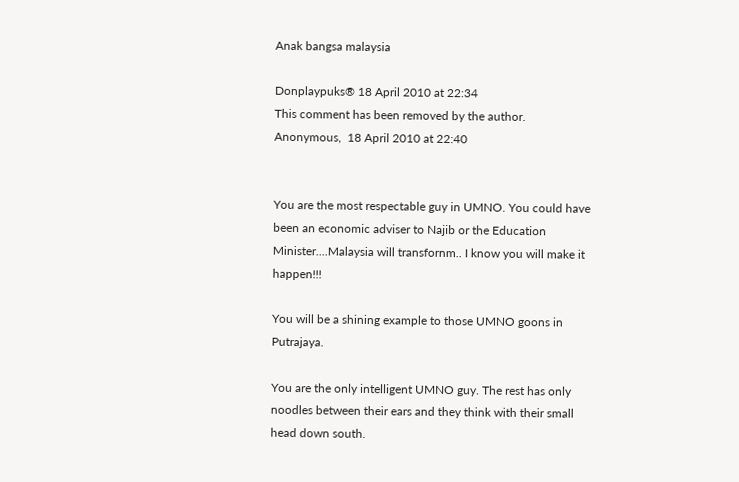Anak bangsa malaysia

Donplaypuks® 18 April 2010 at 22:34
This comment has been removed by the author.
Anonymous,  18 April 2010 at 22:40


You are the most respectable guy in UMNO. You could have been an economic adviser to Najib or the Education Minister....Malaysia will transfornm.. I know you will make it happen!!!

You will be a shining example to those UMNO goons in Putrajaya.

You are the only intelligent UMNO guy. The rest has only noodles between their ears and they think with their small head down south.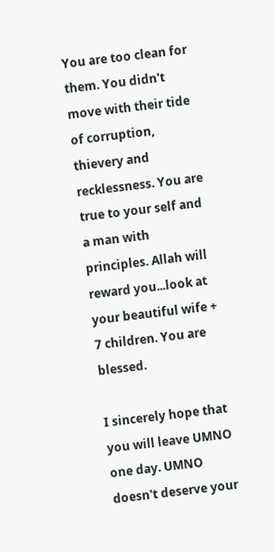You are too clean for them. You didn't move with their tide of corruption, thievery and recklessness. You are true to your self and a man with principles. Allah will reward you...look at your beautiful wife + 7 children. You are blessed.

I sincerely hope that you will leave UMNO one day. UMNO doesn't deserve your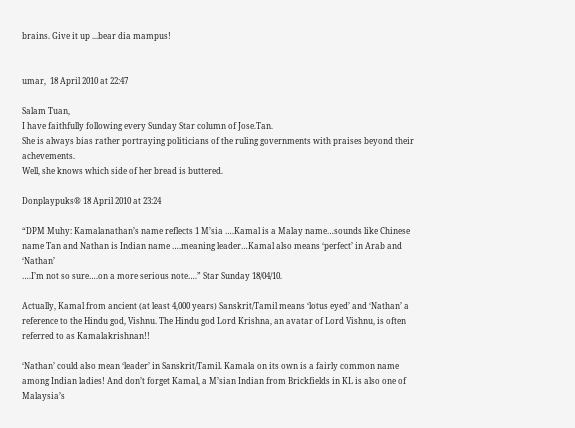brains. Give it up ...bear dia mampus!


umar,  18 April 2010 at 22:47

Salam Tuan,
I have faithfully following every Sunday Star column of Jose.Tan.
She is always bias rather portraying politicians of the ruling governments with praises beyond their achevements.
Well, she knows which side of her bread is buttered.

Donplaypuks® 18 April 2010 at 23:24

“DPM Muhy: Kamalanathan’s name reflects 1 M’sia ….Kamal is a Malay name…sounds like Chinese name Tan and Nathan is Indian name ….meaning leader…Kamal also means ‘perfect’ in Arab and ‘Nathan’
….I’m not so sure….on a more serious note….” Star Sunday 18/04/10.

Actually, Kamal from ancient (at least 4,000 years) Sanskrit/Tamil means ‘lotus eyed’ and ‘Nathan’ a reference to the Hindu god, Vishnu. The Hindu god Lord Krishna, an avatar of Lord Vishnu, is often referred to as Kamalakrishnan!!

‘Nathan’ could also mean ‘leader’ in Sanskrit/Tamil. Kamala on its own is a fairly common name among Indian ladies! And don’t forget Kamal, a M’sian Indian from Brickfields in KL is also one of Malaysia’s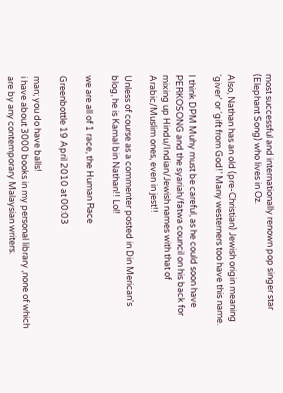most successful and internationally renown pop singer star (Elephant Song) who lives in Oz.

Also, Nathan has an old (pre-Christian) Jewish origin meaning ‘giver’ or ‘gift from God!’ Many westerners too have this name.

I think DPM Muhy must be careful, as he could soon have PERKOSONG and the syariah/fatwa council on his back for mixing up Hindu/Indian/Jewish names with that of Arabic/Muslim ones, even in jest!!

Unless of course as a commenter posted in Din Merican's blog, he is Kamal bin Nathan!! Lol!

we are all of 1 race, the Human Race

Greenbottle 19 April 2010 at 00:03

man; you do have balls!
i have about 3000 books in my personal library ,none of which are by any contemporary Malaysian writers.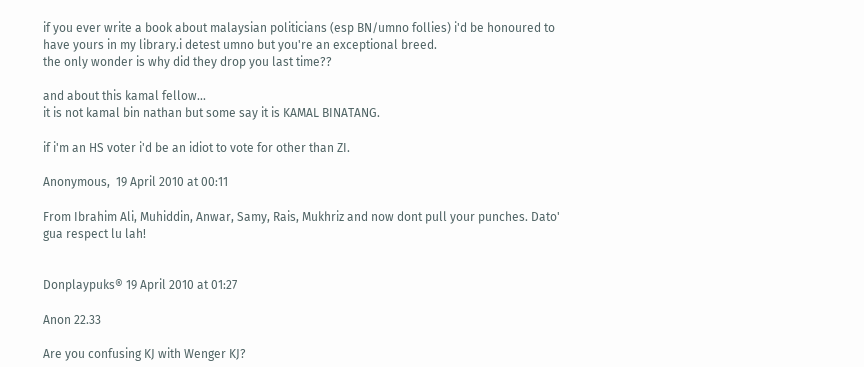if you ever write a book about malaysian politicians (esp BN/umno follies) i'd be honoured to have yours in my library.i detest umno but you're an exceptional breed.
the only wonder is why did they drop you last time??

and about this kamal fellow...
it is not kamal bin nathan but some say it is KAMAL BINATANG.

if i'm an HS voter i'd be an idiot to vote for other than ZI.

Anonymous,  19 April 2010 at 00:11

From Ibrahim Ali, Muhiddin, Anwar, Samy, Rais, Mukhriz and now dont pull your punches. Dato' gua respect lu lah!


Donplaypuks® 19 April 2010 at 01:27

Anon 22.33

Are you confusing KJ with Wenger KJ?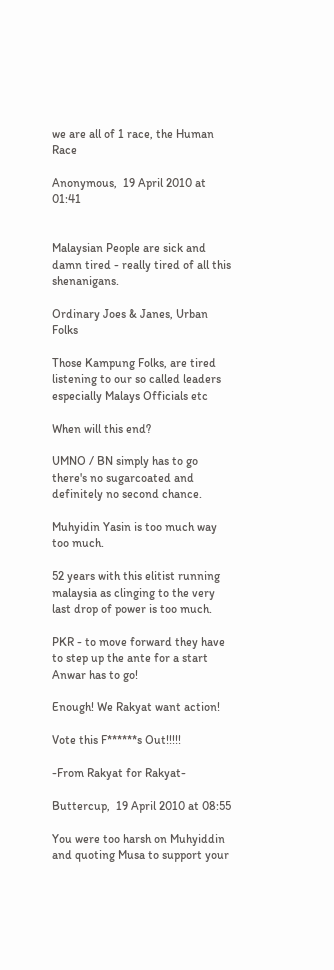we are all of 1 race, the Human Race

Anonymous,  19 April 2010 at 01:41


Malaysian People are sick and damn tired - really tired of all this shenanigans.

Ordinary Joes & Janes, Urban Folks

Those Kampung Folks, are tired listening to our so called leaders especially Malays Officials etc

When will this end?

UMNO / BN simply has to go there's no sugarcoated and definitely no second chance.

Muhyidin Yasin is too much way too much.

52 years with this elitist running malaysia as clinging to the very last drop of power is too much.

PKR - to move forward they have to step up the ante for a start Anwar has to go!

Enough! We Rakyat want action!

Vote this F******s Out!!!!!

-From Rakyat for Rakyat-

Buttercup,  19 April 2010 at 08:55

You were too harsh on Muhyiddin and quoting Musa to support your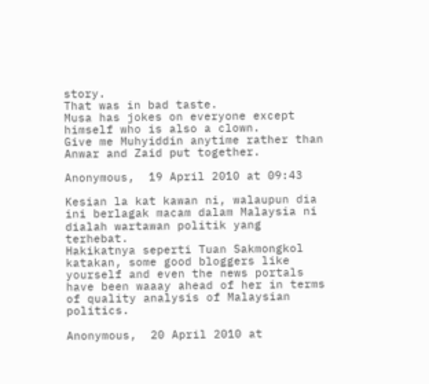story.
That was in bad taste.
Musa has jokes on everyone except himself who is also a clown.
Give me Muhyiddin anytime rather than Anwar and Zaid put together.

Anonymous,  19 April 2010 at 09:43

Kesian la kat kawan ni, walaupun dia ini berlagak macam dalam Malaysia ni dialah wartawan politik yang terhebat.
Hakikatnya seperti Tuan Sakmongkol katakan, some good bloggers like yourself and even the news portals have been waaay ahead of her in terms of quality analysis of Malaysian politics.

Anonymous,  20 April 2010 at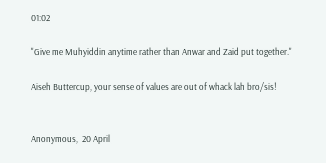01:02

"Give me Muhyiddin anytime rather than Anwar and Zaid put together."

Aiseh Buttercup, your sense of values are out of whack lah bro/sis!


Anonymous,  20 April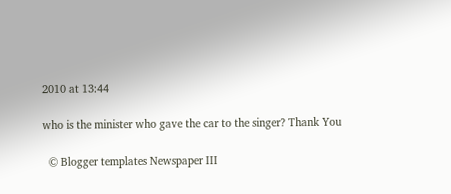2010 at 13:44

who is the minister who gave the car to the singer? Thank You

  © Blogger templates Newspaper III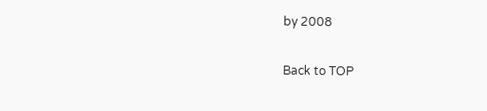by 2008

Back to TOP